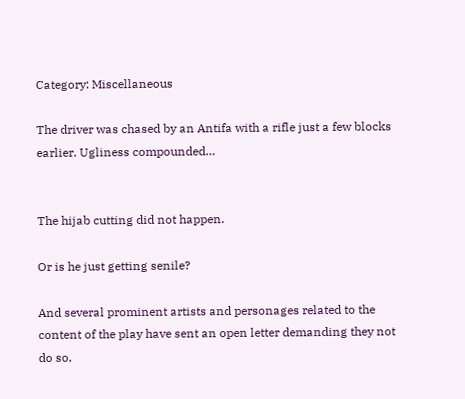Category: Miscellaneous

The driver was chased by an Antifa with a rifle just a few blocks earlier. Ugliness compounded…


The hijab cutting did not happen.

Or is he just getting senile?

And several prominent artists and personages related to the content of the play have sent an open letter demanding they not do so.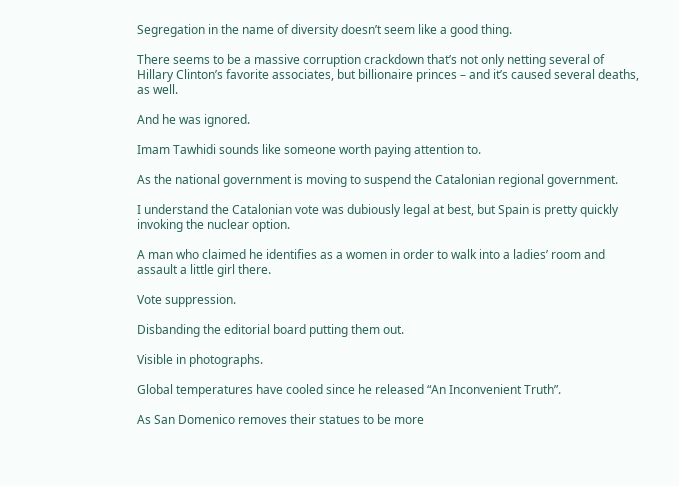Segregation in the name of diversity doesn’t seem like a good thing.

There seems to be a massive corruption crackdown that’s not only netting several of Hillary Clinton’s favorite associates, but billionaire princes – and it’s caused several deaths, as well.

And he was ignored.

Imam Tawhidi sounds like someone worth paying attention to.

As the national government is moving to suspend the Catalonian regional government.

I understand the Catalonian vote was dubiously legal at best, but Spain is pretty quickly invoking the nuclear option.

A man who claimed he identifies as a women in order to walk into a ladies’ room and assault a little girl there.

Vote suppression.

Disbanding the editorial board putting them out.

Visible in photographs.

Global temperatures have cooled since he released “An Inconvenient Truth”.

As San Domenico removes their statues to be more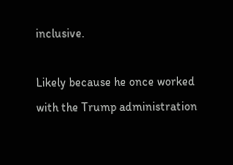inclusive.

Likely because he once worked with the Trump administration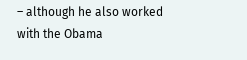– although he also worked with the Obama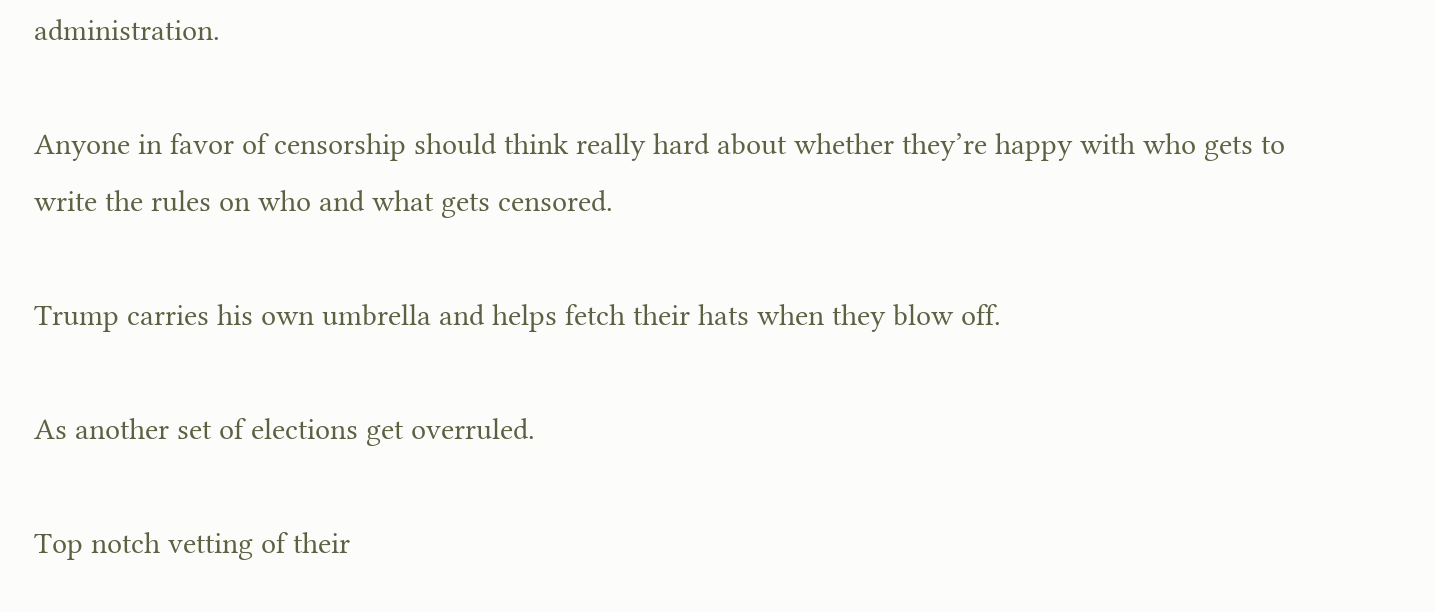administration.

Anyone in favor of censorship should think really hard about whether they’re happy with who gets to write the rules on who and what gets censored.

Trump carries his own umbrella and helps fetch their hats when they blow off.

As another set of elections get overruled.

Top notch vetting of their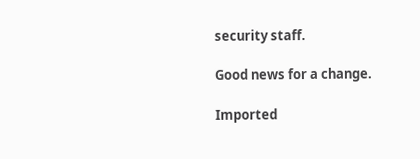security staff.

Good news for a change.

Imported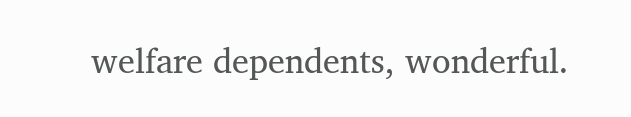welfare dependents, wonderful.